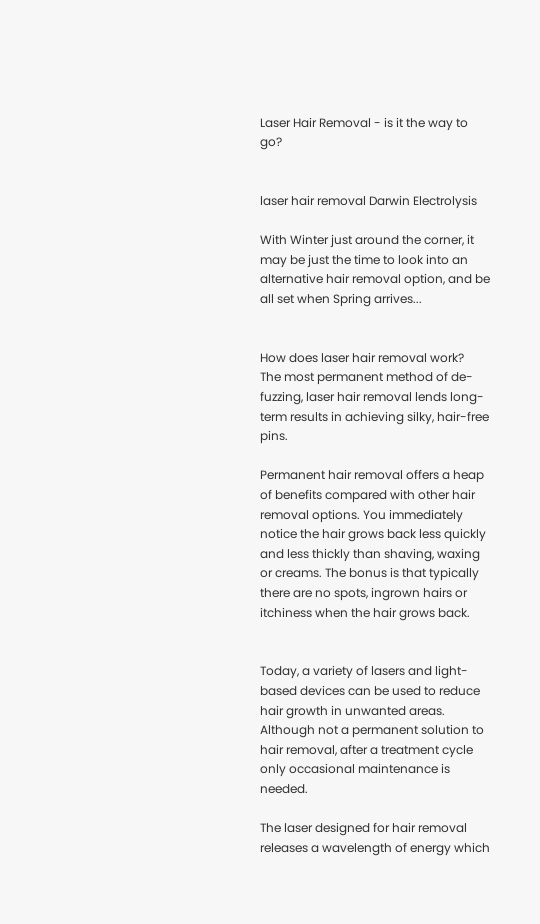Laser Hair Removal - is it the way to go?


laser hair removal Darwin Electrolysis

With Winter just around the corner, it may be just the time to look into an alternative hair removal option, and be all set when Spring arrives...


How does laser hair removal work?
The most permanent method of de-fuzzing, laser hair removal lends long-term results in achieving silky, hair-free pins.

Permanent hair removal offers a heap of benefits compared with other hair removal options. You immediately notice the hair grows back less quickly and less thickly than shaving, waxing or creams. The bonus is that typically there are no spots, ingrown hairs or itchiness when the hair grows back.


Today, a variety of lasers and light-based devices can be used to reduce hair growth in unwanted areas. Although not a permanent solution to hair removal, after a treatment cycle only occasional maintenance is needed.

The laser designed for hair removal releases a wavelength of energy which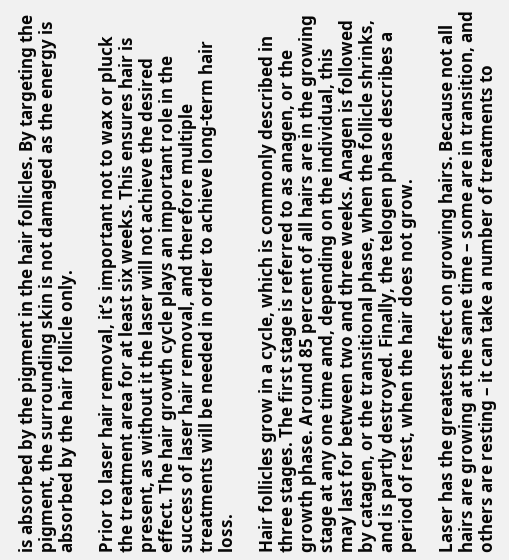is absorbed by the pigment in the hair follicles. By targeting the pigment, the surrounding skin is not damaged as the energy is absorbed by the hair follicle only.

Prior to laser hair removal, it’s important not to wax or pluck the treatment area for at least six weeks. This ensures hair is present, as without it the laser will not achieve the desired effect. The hair growth cycle plays an important role in the success of laser hair removal, and therefore multiple treatments will be needed in order to achieve long-term hair loss.

Hair follicles grow in a cycle, which is commonly described in three stages. The first stage is referred to as anagen, or the growth phase. Around 85 percent of all hairs are in the growing stage at any one time and, depending on the individual, this may last for between two and three weeks. Anagen is followed by catagen, or the transitional phase, when the follicle shrinks, and is partly destroyed. Finally, the telogen phase describes a period of rest, when the hair does not grow.

Laser has the greatest effect on growing hairs. Because not all hairs are growing at the same time – some are in transition, and others are resting – it can take a number of treatments to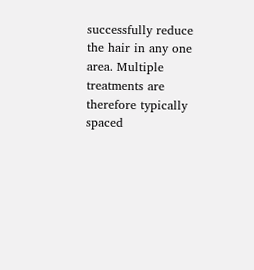successfully reduce the hair in any one area. Multiple treatments are therefore typically spaced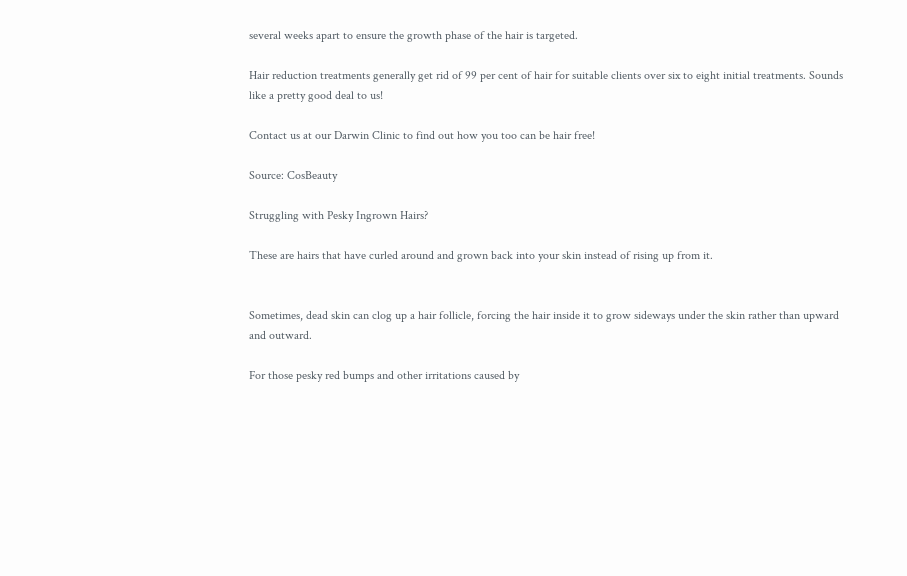several weeks apart to ensure the growth phase of the hair is targeted.

Hair reduction treatments generally get rid of 99 per cent of hair for suitable clients over six to eight initial treatments. Sounds like a pretty good deal to us!

Contact us at our Darwin Clinic to find out how you too can be hair free!

Source: CosBeauty

Struggling with Pesky Ingrown Hairs?

These are hairs that have curled around and grown back into your skin instead of rising up from it.


Sometimes, dead skin can clog up a hair follicle, forcing the hair inside it to grow sideways under the skin rather than upward and outward.

For those pesky red bumps and other irritations caused by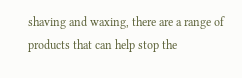shaving and waxing, there are a range of products that can help stop the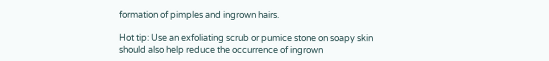formation of pimples and ingrown hairs.

Hot tip: Use an exfoliating scrub or pumice stone on soapy skin should also help reduce the occurrence of ingrown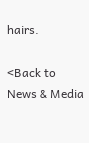hairs.

<Back to News & Media